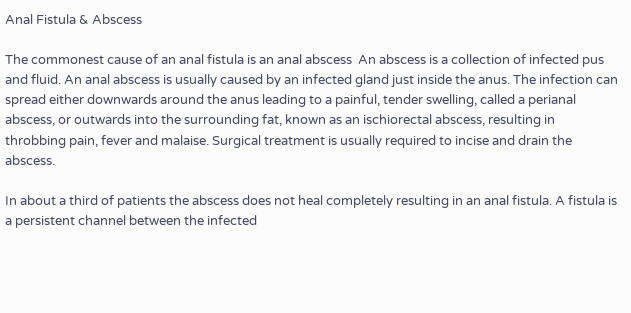Anal Fistula & Abscess

The commonest cause of an anal fistula is an anal abscess  An abscess is a collection of infected pus and fluid. An anal abscess is usually caused by an infected gland just inside the anus. The infection can spread either downwards around the anus leading to a painful, tender swelling, called a perianal abscess, or outwards into the surrounding fat, known as an ischiorectal abscess, resulting in throbbing pain, fever and malaise. Surgical treatment is usually required to incise and drain the abscess.

In about a third of patients the abscess does not heal completely resulting in an anal fistula. A fistula is a persistent channel between the infected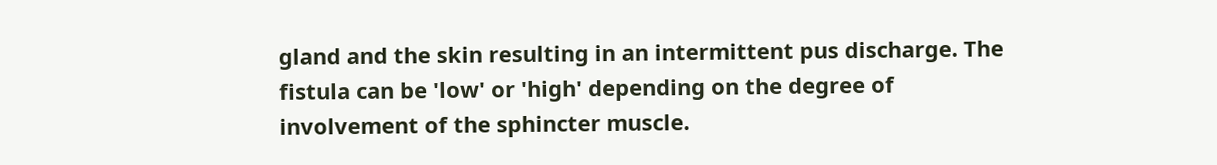gland and the skin resulting in an intermittent pus discharge. The fistula can be 'low' or 'high' depending on the degree of involvement of the sphincter muscle.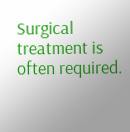Surgical treatment is often required.